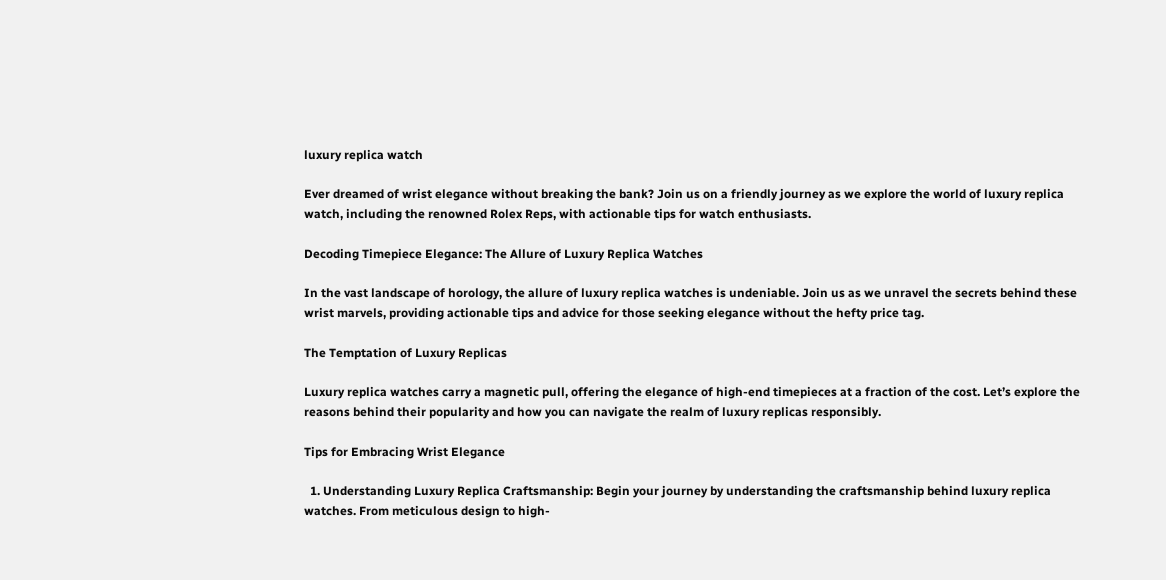luxury replica watch

Ever dreamed of wrist elegance without breaking the bank? Join us on a friendly journey as we explore the world of luxury replica watch, including the renowned Rolex Reps, with actionable tips for watch enthusiasts.

Decoding Timepiece Elegance: The Allure of Luxury Replica Watches

In the vast landscape of horology, the allure of luxury replica watches is undeniable. Join us as we unravel the secrets behind these wrist marvels, providing actionable tips and advice for those seeking elegance without the hefty price tag.

The Temptation of Luxury Replicas

Luxury replica watches carry a magnetic pull, offering the elegance of high-end timepieces at a fraction of the cost. Let’s explore the reasons behind their popularity and how you can navigate the realm of luxury replicas responsibly.

Tips for Embracing Wrist Elegance

  1. Understanding Luxury Replica Craftsmanship: Begin your journey by understanding the craftsmanship behind luxury replica watches. From meticulous design to high-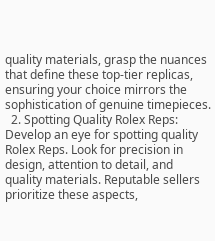quality materials, grasp the nuances that define these top-tier replicas, ensuring your choice mirrors the sophistication of genuine timepieces.
  2. Spotting Quality Rolex Reps: Develop an eye for spotting quality Rolex Reps. Look for precision in design, attention to detail, and quality materials. Reputable sellers prioritize these aspects,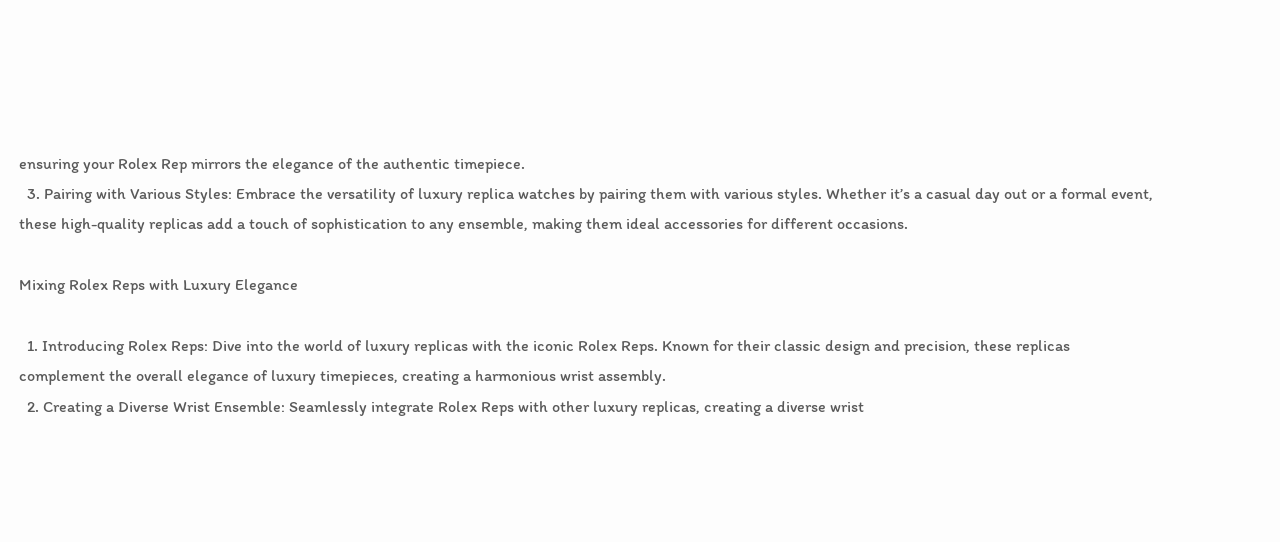ensuring your Rolex Rep mirrors the elegance of the authentic timepiece.
  3. Pairing with Various Styles: Embrace the versatility of luxury replica watches by pairing them with various styles. Whether it’s a casual day out or a formal event, these high-quality replicas add a touch of sophistication to any ensemble, making them ideal accessories for different occasions.

Mixing Rolex Reps with Luxury Elegance

  1. Introducing Rolex Reps: Dive into the world of luxury replicas with the iconic Rolex Reps. Known for their classic design and precision, these replicas complement the overall elegance of luxury timepieces, creating a harmonious wrist assembly.
  2. Creating a Diverse Wrist Ensemble: Seamlessly integrate Rolex Reps with other luxury replicas, creating a diverse wrist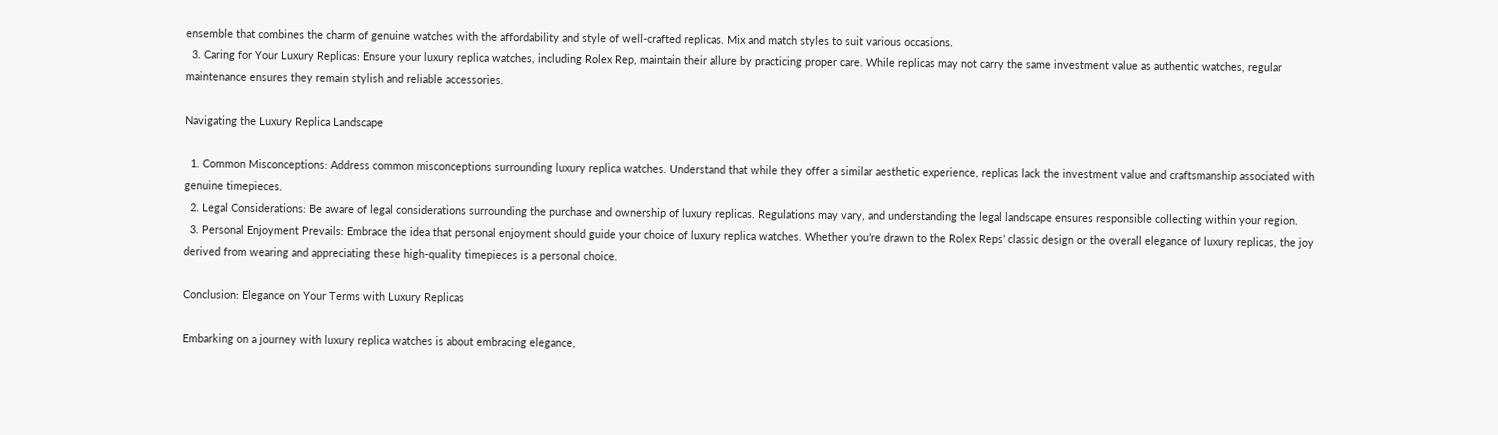ensemble that combines the charm of genuine watches with the affordability and style of well-crafted replicas. Mix and match styles to suit various occasions.
  3. Caring for Your Luxury Replicas: Ensure your luxury replica watches, including Rolex Rep, maintain their allure by practicing proper care. While replicas may not carry the same investment value as authentic watches, regular maintenance ensures they remain stylish and reliable accessories.

Navigating the Luxury Replica Landscape

  1. Common Misconceptions: Address common misconceptions surrounding luxury replica watches. Understand that while they offer a similar aesthetic experience, replicas lack the investment value and craftsmanship associated with genuine timepieces.
  2. Legal Considerations: Be aware of legal considerations surrounding the purchase and ownership of luxury replicas. Regulations may vary, and understanding the legal landscape ensures responsible collecting within your region.
  3. Personal Enjoyment Prevails: Embrace the idea that personal enjoyment should guide your choice of luxury replica watches. Whether you’re drawn to the Rolex Reps’ classic design or the overall elegance of luxury replicas, the joy derived from wearing and appreciating these high-quality timepieces is a personal choice.

Conclusion: Elegance on Your Terms with Luxury Replicas

Embarking on a journey with luxury replica watches is about embracing elegance,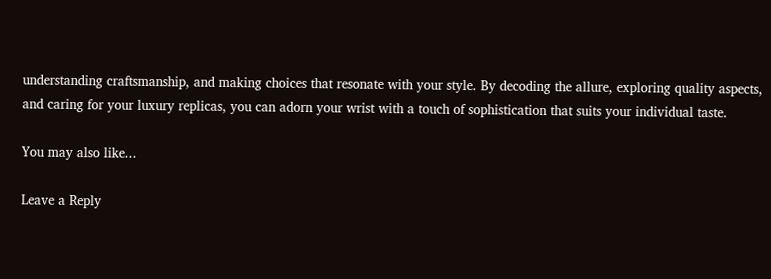understanding craftsmanship, and making choices that resonate with your style. By decoding the allure, exploring quality aspects, and caring for your luxury replicas, you can adorn your wrist with a touch of sophistication that suits your individual taste.

You may also like...

Leave a Reply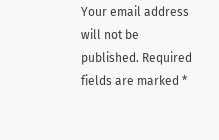Your email address will not be published. Required fields are marked *